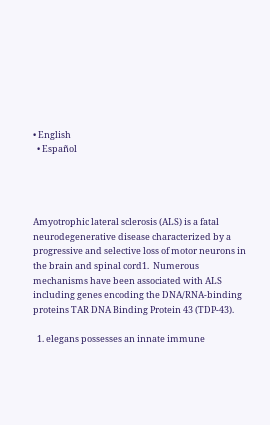• English
  • Español




Amyotrophic lateral sclerosis (ALS) is a fatal neurodegenerative disease characterized by a progressive and selective loss of motor neurons in the brain and spinal cord1.  Numerous mechanisms have been associated with ALS including genes encoding the DNA/RNA-binding proteins TAR DNA Binding Protein 43 (TDP-43).

  1. elegans possesses an innate immune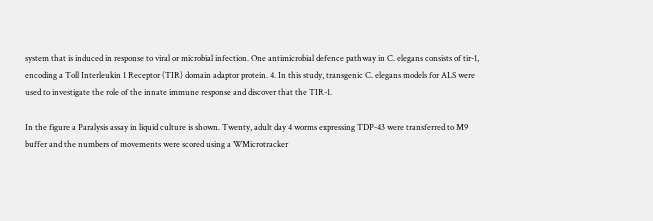system that is induced in response to viral or microbial infection. One antimicrobial defence pathway in C. elegans consists of tir-1, encoding a Toll Interleukin 1 Receptor (TIR) domain adaptor protein. 4. In this study, transgenic C. elegans models for ALS were used to investigate the role of the innate immune response and discover that the TIR-1.

In the figure a Paralysis assay in liquid culture is shown. Twenty, adult day 4 worms expressing TDP-43 were transferred to M9 buffer and the numbers of movements were scored using a WMicrotracker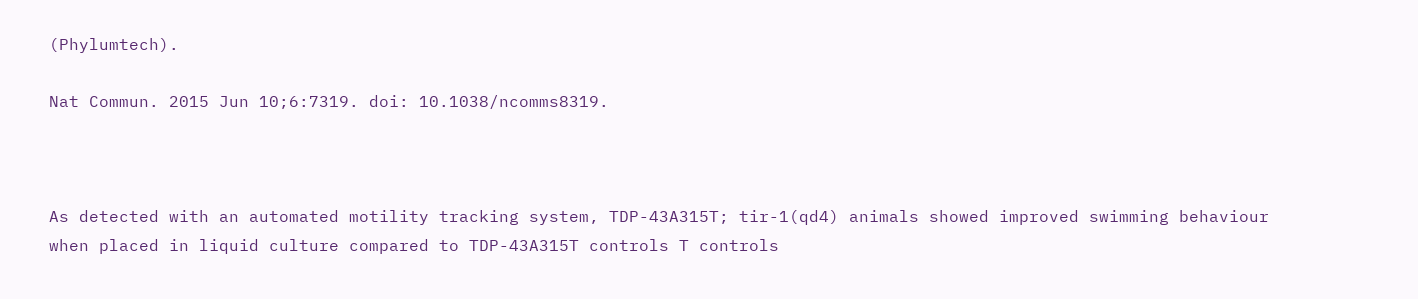(Phylumtech).

Nat Commun. 2015 Jun 10;6:7319. doi: 10.1038/ncomms8319.



As detected with an automated motility tracking system, TDP-43A315T; tir-1(qd4) animals showed improved swimming behaviour when placed in liquid culture compared to TDP-43A315T controls T controls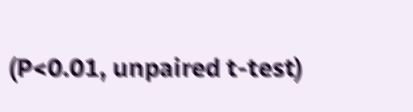(P<0.01, unpaired t-test)